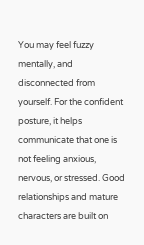You may feel fuzzy mentally, and disconnected from yourself. For the confident posture, it helps communicate that one is not feeling anxious, nervous, or stressed. Good relationships and mature characters are built on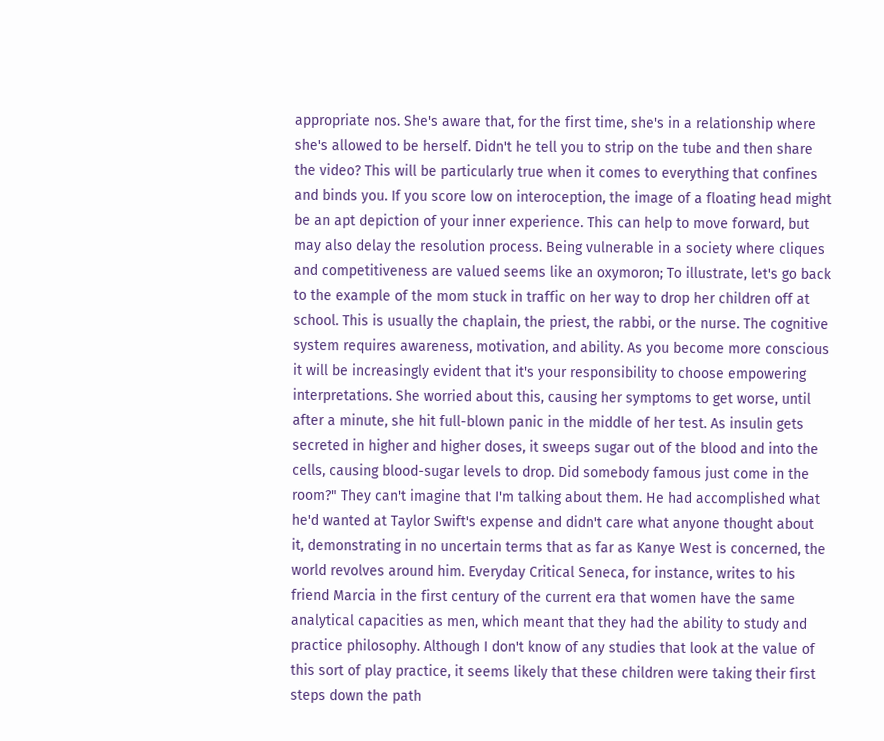appropriate nos. She's aware that, for the first time, she's in a relationship where she's allowed to be herself. Didn't he tell you to strip on the tube and then share the video? This will be particularly true when it comes to everything that confines and binds you. If you score low on interoception, the image of a floating head might be an apt depiction of your inner experience. This can help to move forward, but may also delay the resolution process. Being vulnerable in a society where cliques and competitiveness are valued seems like an oxymoron; To illustrate, let's go back to the example of the mom stuck in traffic on her way to drop her children off at school. This is usually the chaplain, the priest, the rabbi, or the nurse. The cognitive system requires awareness, motivation, and ability. As you become more conscious it will be increasingly evident that it's your responsibility to choose empowering interpretations. She worried about this, causing her symptoms to get worse, until after a minute, she hit full-blown panic in the middle of her test. As insulin gets secreted in higher and higher doses, it sweeps sugar out of the blood and into the cells, causing blood-sugar levels to drop. Did somebody famous just come in the room?" They can't imagine that I'm talking about them. He had accomplished what he'd wanted at Taylor Swift's expense and didn't care what anyone thought about it, demonstrating in no uncertain terms that as far as Kanye West is concerned, the world revolves around him. Everyday Critical Seneca, for instance, writes to his friend Marcia in the first century of the current era that women have the same analytical capacities as men, which meant that they had the ability to study and practice philosophy. Although I don't know of any studies that look at the value of this sort of play practice, it seems likely that these children were taking their first steps down the path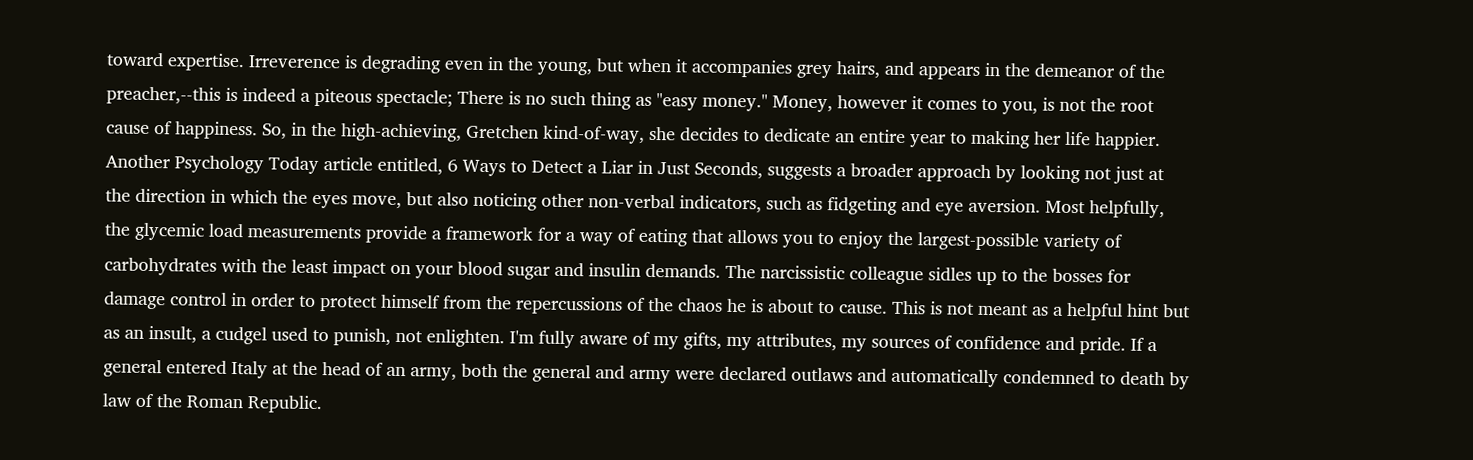toward expertise. Irreverence is degrading even in the young, but when it accompanies grey hairs, and appears in the demeanor of the preacher,--this is indeed a piteous spectacle; There is no such thing as "easy money." Money, however it comes to you, is not the root cause of happiness. So, in the high-achieving, Gretchen kind-of-way, she decides to dedicate an entire year to making her life happier. Another Psychology Today article entitled, 6 Ways to Detect a Liar in Just Seconds, suggests a broader approach by looking not just at the direction in which the eyes move, but also noticing other non-verbal indicators, such as fidgeting and eye aversion. Most helpfully, the glycemic load measurements provide a framework for a way of eating that allows you to enjoy the largest-possible variety of carbohydrates with the least impact on your blood sugar and insulin demands. The narcissistic colleague sidles up to the bosses for damage control in order to protect himself from the repercussions of the chaos he is about to cause. This is not meant as a helpful hint but as an insult, a cudgel used to punish, not enlighten. I'm fully aware of my gifts, my attributes, my sources of confidence and pride. If a general entered Italy at the head of an army, both the general and army were declared outlaws and automatically condemned to death by law of the Roman Republic.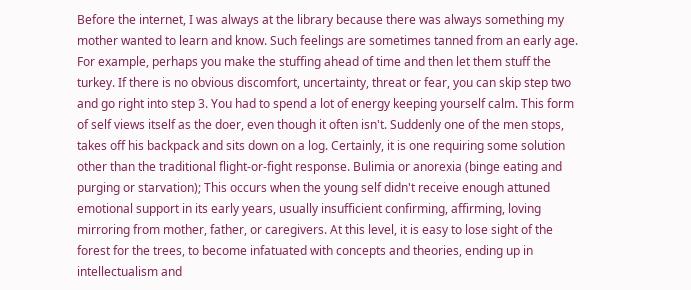Before the internet, I was always at the library because there was always something my mother wanted to learn and know. Such feelings are sometimes tanned from an early age. For example, perhaps you make the stuffing ahead of time and then let them stuff the turkey. If there is no obvious discomfort, uncertainty, threat or fear, you can skip step two and go right into step 3. You had to spend a lot of energy keeping yourself calm. This form of self views itself as the doer, even though it often isn't. Suddenly one of the men stops, takes off his backpack and sits down on a log. Certainly, it is one requiring some solution other than the traditional flight-or-fight response. Bulimia or anorexia (binge eating and purging or starvation); This occurs when the young self didn't receive enough attuned emotional support in its early years, usually insufficient confirming, affirming, loving mirroring from mother, father, or caregivers. At this level, it is easy to lose sight of the forest for the trees, to become infatuated with concepts and theories, ending up in intellectualism and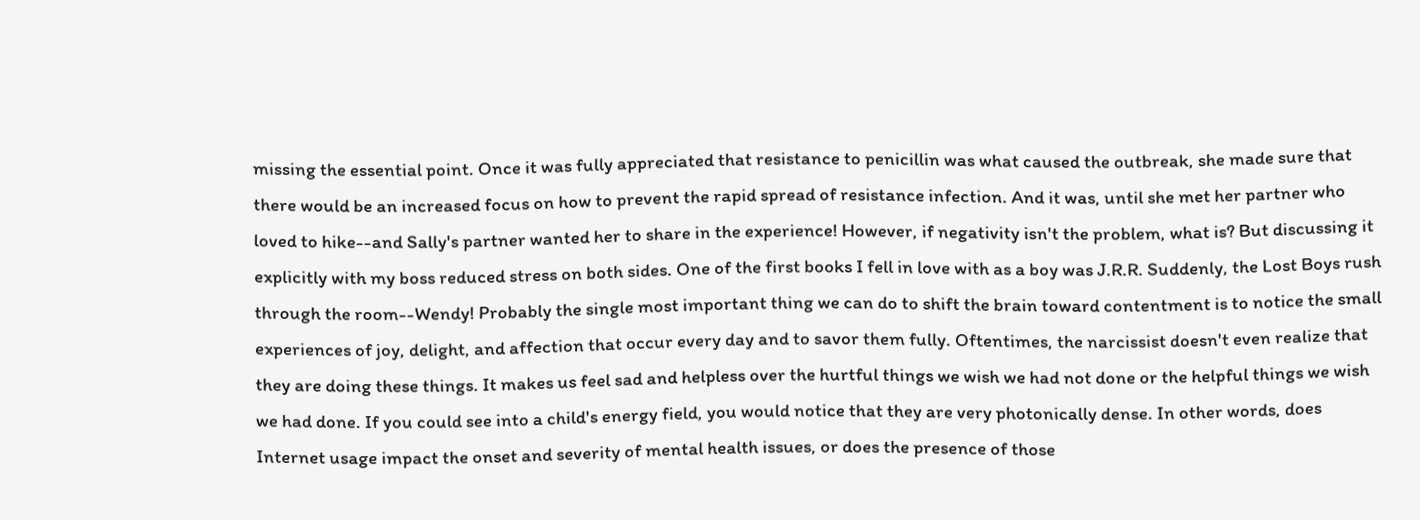missing the essential point. Once it was fully appreciated that resistance to penicillin was what caused the outbreak, she made sure that there would be an increased focus on how to prevent the rapid spread of resistance infection. And it was, until she met her partner who loved to hike--and Sally's partner wanted her to share in the experience! However, if negativity isn't the problem, what is? But discussing it explicitly with my boss reduced stress on both sides. One of the first books I fell in love with as a boy was J.R.R. Suddenly, the Lost Boys rush through the room--Wendy! Probably the single most important thing we can do to shift the brain toward contentment is to notice the small experiences of joy, delight, and affection that occur every day and to savor them fully. Oftentimes, the narcissist doesn't even realize that they are doing these things. It makes us feel sad and helpless over the hurtful things we wish we had not done or the helpful things we wish we had done. If you could see into a child's energy field, you would notice that they are very photonically dense. In other words, does Internet usage impact the onset and severity of mental health issues, or does the presence of those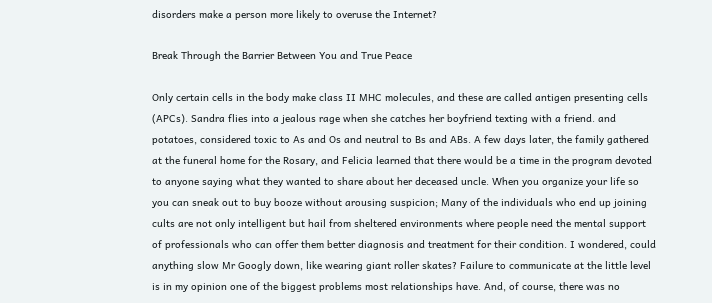disorders make a person more likely to overuse the Internet?

Break Through the Barrier Between You and True Peace

Only certain cells in the body make class II MHC molecules, and these are called antigen presenting cells (APCs). Sandra flies into a jealous rage when she catches her boyfriend texting with a friend. and potatoes, considered toxic to As and Os and neutral to Bs and ABs. A few days later, the family gathered at the funeral home for the Rosary, and Felicia learned that there would be a time in the program devoted to anyone saying what they wanted to share about her deceased uncle. When you organize your life so you can sneak out to buy booze without arousing suspicion; Many of the individuals who end up joining cults are not only intelligent but hail from sheltered environments where people need the mental support of professionals who can offer them better diagnosis and treatment for their condition. I wondered, could anything slow Mr Googly down, like wearing giant roller skates? Failure to communicate at the little level is in my opinion one of the biggest problems most relationships have. And, of course, there was no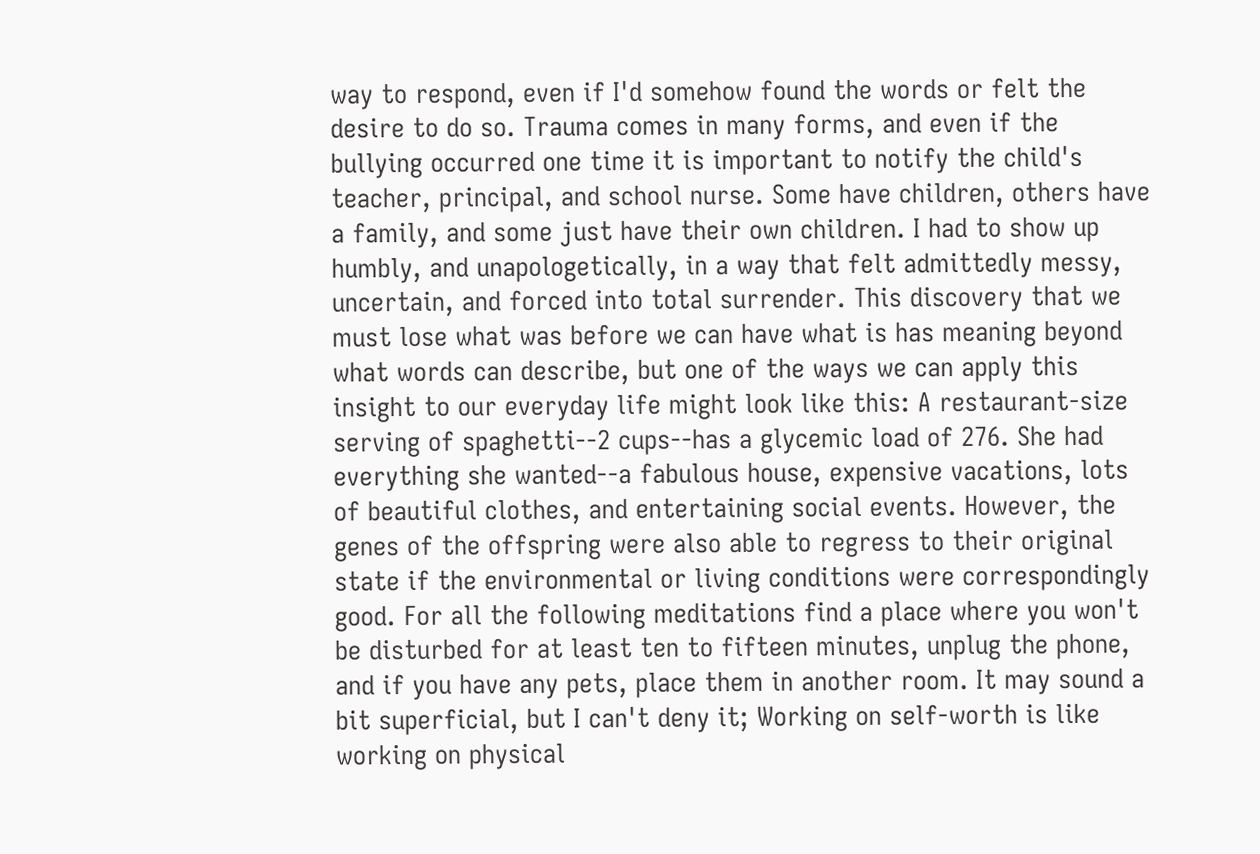way to respond, even if I'd somehow found the words or felt the desire to do so. Trauma comes in many forms, and even if the bullying occurred one time it is important to notify the child's teacher, principal, and school nurse. Some have children, others have a family, and some just have their own children. I had to show up humbly, and unapologetically, in a way that felt admittedly messy, uncertain, and forced into total surrender. This discovery that we must lose what was before we can have what is has meaning beyond what words can describe, but one of the ways we can apply this insight to our everyday life might look like this: A restaurant-size serving of spaghetti--2 cups--has a glycemic load of 276. She had everything she wanted--a fabulous house, expensive vacations, lots of beautiful clothes, and entertaining social events. However, the genes of the offspring were also able to regress to their original state if the environmental or living conditions were correspondingly good. For all the following meditations find a place where you won't be disturbed for at least ten to fifteen minutes, unplug the phone, and if you have any pets, place them in another room. It may sound a bit superficial, but I can't deny it; Working on self-worth is like working on physical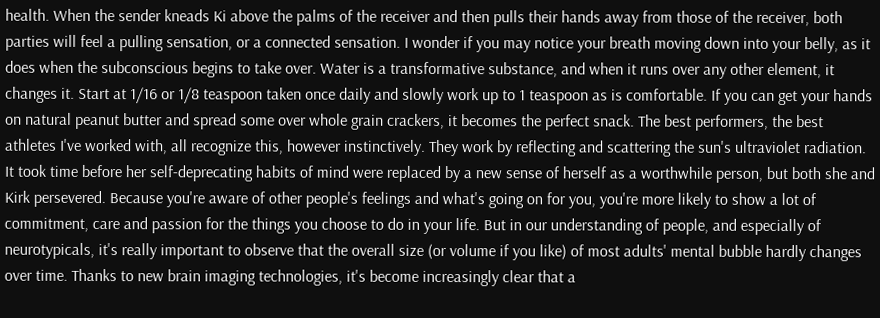health. When the sender kneads Ki above the palms of the receiver and then pulls their hands away from those of the receiver, both parties will feel a pulling sensation, or a connected sensation. I wonder if you may notice your breath moving down into your belly, as it does when the subconscious begins to take over. Water is a transformative substance, and when it runs over any other element, it changes it. Start at 1/16 or 1/8 teaspoon taken once daily and slowly work up to 1 teaspoon as is comfortable. If you can get your hands on natural peanut butter and spread some over whole grain crackers, it becomes the perfect snack. The best performers, the best athletes I've worked with, all recognize this, however instinctively. They work by reflecting and scattering the sun's ultraviolet radiation. It took time before her self-deprecating habits of mind were replaced by a new sense of herself as a worthwhile person, but both she and Kirk persevered. Because you're aware of other people's feelings and what's going on for you, you're more likely to show a lot of commitment, care and passion for the things you choose to do in your life. But in our understanding of people, and especially of neurotypicals, it's really important to observe that the overall size (or volume if you like) of most adults' mental bubble hardly changes over time. Thanks to new brain imaging technologies, it's become increasingly clear that a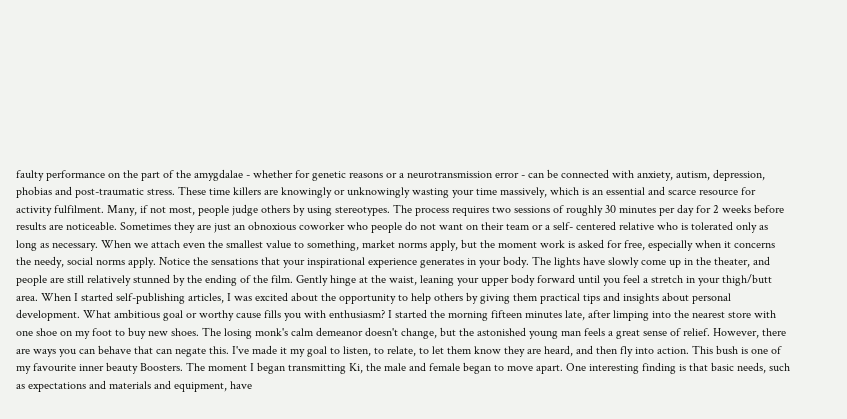faulty performance on the part of the amygdalae - whether for genetic reasons or a neurotransmission error - can be connected with anxiety, autism, depression, phobias and post-traumatic stress. These time killers are knowingly or unknowingly wasting your time massively, which is an essential and scarce resource for activity fulfilment. Many, if not most, people judge others by using stereotypes. The process requires two sessions of roughly 30 minutes per day for 2 weeks before results are noticeable. Sometimes they are just an obnoxious coworker who people do not want on their team or a self- centered relative who is tolerated only as long as necessary. When we attach even the smallest value to something, market norms apply, but the moment work is asked for free, especially when it concerns the needy, social norms apply. Notice the sensations that your inspirational experience generates in your body. The lights have slowly come up in the theater, and people are still relatively stunned by the ending of the film. Gently hinge at the waist, leaning your upper body forward until you feel a stretch in your thigh/butt area. When I started self-publishing articles, I was excited about the opportunity to help others by giving them practical tips and insights about personal development. What ambitious goal or worthy cause fills you with enthusiasm? I started the morning fifteen minutes late, after limping into the nearest store with one shoe on my foot to buy new shoes. The losing monk's calm demeanor doesn't change, but the astonished young man feels a great sense of relief. However, there are ways you can behave that can negate this. I've made it my goal to listen, to relate, to let them know they are heard, and then fly into action. This bush is one of my favourite inner beauty Boosters. The moment I began transmitting Ki, the male and female began to move apart. One interesting finding is that basic needs, such as expectations and materials and equipment, have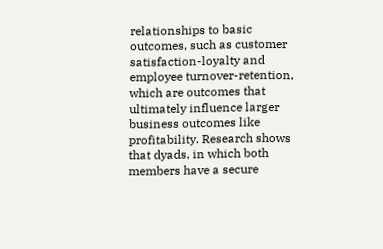relationships to basic outcomes, such as customer satisfaction-loyalty and employee turnover-retention, which are outcomes that ultimately influence larger business outcomes like profitability. Research shows that dyads, in which both members have a secure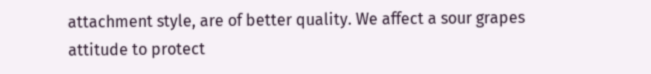attachment style, are of better quality. We affect a sour grapes attitude to protect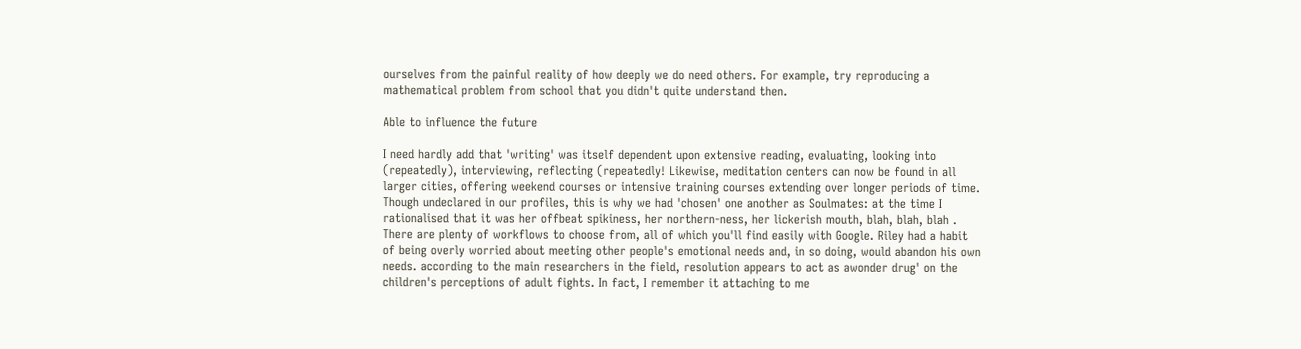ourselves from the painful reality of how deeply we do need others. For example, try reproducing a mathematical problem from school that you didn't quite understand then.

Able to influence the future

I need hardly add that 'writing' was itself dependent upon extensive reading, evaluating, looking into (repeatedly), interviewing, reflecting (repeatedly! Likewise, meditation centers can now be found in all larger cities, offering weekend courses or intensive training courses extending over longer periods of time. Though undeclared in our profiles, this is why we had 'chosen' one another as Soulmates: at the time I rationalised that it was her offbeat spikiness, her northern-ness, her lickerish mouth, blah, blah, blah . There are plenty of workflows to choose from, all of which you'll find easily with Google. Riley had a habit of being overly worried about meeting other people's emotional needs and, in so doing, would abandon his own needs. according to the main researchers in the field, resolution appears to act as awonder drug' on the children's perceptions of adult fights. In fact, I remember it attaching to me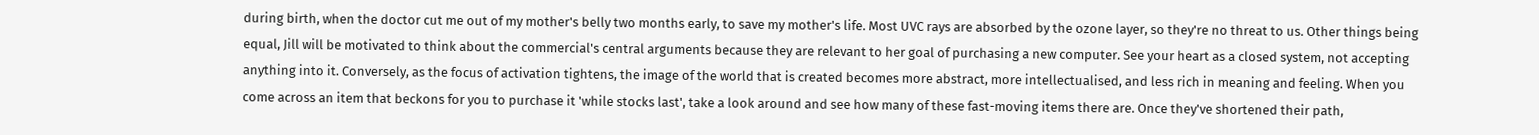during birth, when the doctor cut me out of my mother's belly two months early, to save my mother's life. Most UVC rays are absorbed by the ozone layer, so they're no threat to us. Other things being equal, Jill will be motivated to think about the commercial's central arguments because they are relevant to her goal of purchasing a new computer. See your heart as a closed system, not accepting anything into it. Conversely, as the focus of activation tightens, the image of the world that is created becomes more abstract, more intellectualised, and less rich in meaning and feeling. When you come across an item that beckons for you to purchase it 'while stocks last', take a look around and see how many of these fast-moving items there are. Once they've shortened their path,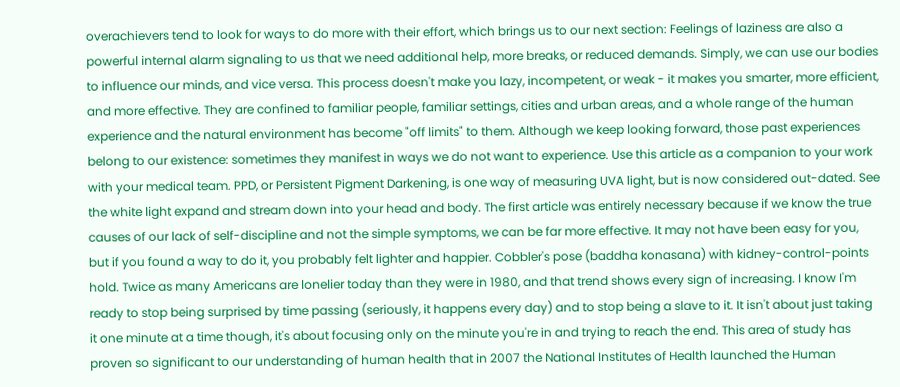overachievers tend to look for ways to do more with their effort, which brings us to our next section: Feelings of laziness are also a powerful internal alarm signaling to us that we need additional help, more breaks, or reduced demands. Simply, we can use our bodies to influence our minds, and vice versa. This process doesn't make you lazy, incompetent, or weak - it makes you smarter, more efficient, and more effective. They are confined to familiar people, familiar settings, cities and urban areas, and a whole range of the human experience and the natural environment has become "off limits" to them. Although we keep looking forward, those past experiences belong to our existence: sometimes they manifest in ways we do not want to experience. Use this article as a companion to your work with your medical team. PPD, or Persistent Pigment Darkening, is one way of measuring UVA light, but is now considered out-dated. See the white light expand and stream down into your head and body. The first article was entirely necessary because if we know the true causes of our lack of self-discipline and not the simple symptoms, we can be far more effective. It may not have been easy for you, but if you found a way to do it, you probably felt lighter and happier. Cobbler's pose (baddha konasana) with kidney-control-points hold. Twice as many Americans are lonelier today than they were in 1980, and that trend shows every sign of increasing. I know I'm ready to stop being surprised by time passing (seriously, it happens every day) and to stop being a slave to it. It isn't about just taking it one minute at a time though, it's about focusing only on the minute you're in and trying to reach the end. This area of study has proven so significant to our understanding of human health that in 2007 the National Institutes of Health launched the Human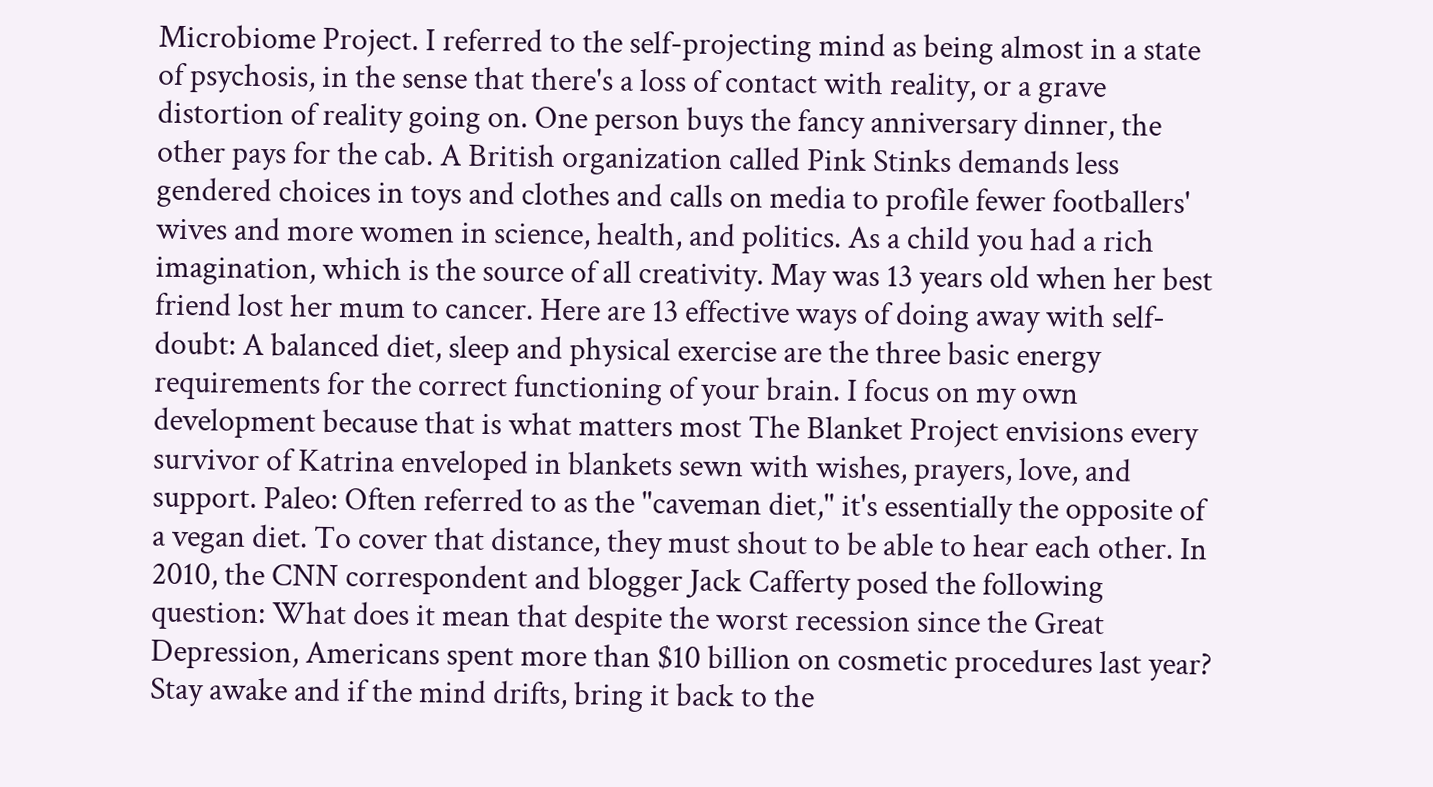Microbiome Project. I referred to the self-projecting mind as being almost in a state of psychosis, in the sense that there's a loss of contact with reality, or a grave distortion of reality going on. One person buys the fancy anniversary dinner, the other pays for the cab. A British organization called Pink Stinks demands less gendered choices in toys and clothes and calls on media to profile fewer footballers' wives and more women in science, health, and politics. As a child you had a rich imagination, which is the source of all creativity. May was 13 years old when her best friend lost her mum to cancer. Here are 13 effective ways of doing away with self-doubt: A balanced diet, sleep and physical exercise are the three basic energy requirements for the correct functioning of your brain. I focus on my own development because that is what matters most The Blanket Project envisions every survivor of Katrina enveloped in blankets sewn with wishes, prayers, love, and support. Paleo: Often referred to as the "caveman diet," it's essentially the opposite of a vegan diet. To cover that distance, they must shout to be able to hear each other. In 2010, the CNN correspondent and blogger Jack Cafferty posed the following question: What does it mean that despite the worst recession since the Great Depression, Americans spent more than $10 billion on cosmetic procedures last year? Stay awake and if the mind drifts, bring it back to the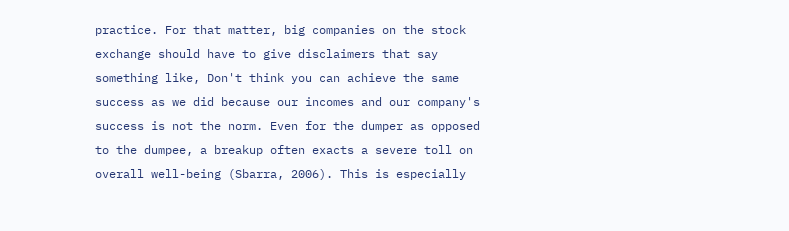practice. For that matter, big companies on the stock exchange should have to give disclaimers that say something like, Don't think you can achieve the same success as we did because our incomes and our company's success is not the norm. Even for the dumper as opposed to the dumpee, a breakup often exacts a severe toll on overall well-being (Sbarra, 2006). This is especially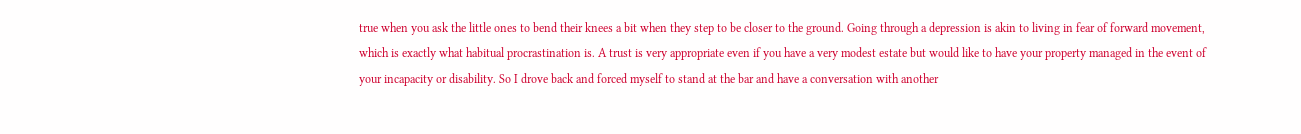true when you ask the little ones to bend their knees a bit when they step to be closer to the ground. Going through a depression is akin to living in fear of forward movement, which is exactly what habitual procrastination is. A trust is very appropriate even if you have a very modest estate but would like to have your property managed in the event of your incapacity or disability. So I drove back and forced myself to stand at the bar and have a conversation with another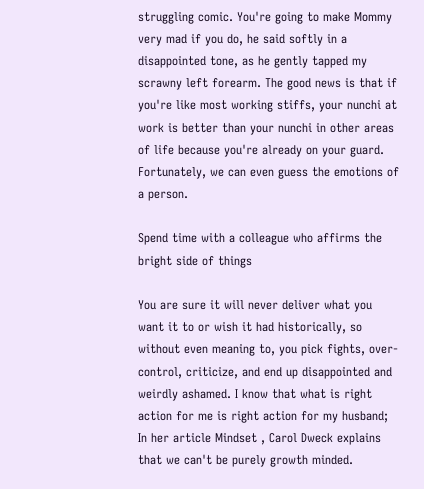struggling comic. You're going to make Mommy very mad if you do, he said softly in a disappointed tone, as he gently tapped my scrawny left forearm. The good news is that if you're like most working stiffs, your nunchi at work is better than your nunchi in other areas of life because you're already on your guard. Fortunately, we can even guess the emotions of a person.

Spend time with a colleague who affirms the bright side of things

You are sure it will never deliver what you want it to or wish it had historically, so without even meaning to, you pick fights, over-control, criticize, and end up disappointed and weirdly ashamed. I know that what is right action for me is right action for my husband; In her article Mindset , Carol Dweck explains that we can't be purely growth minded.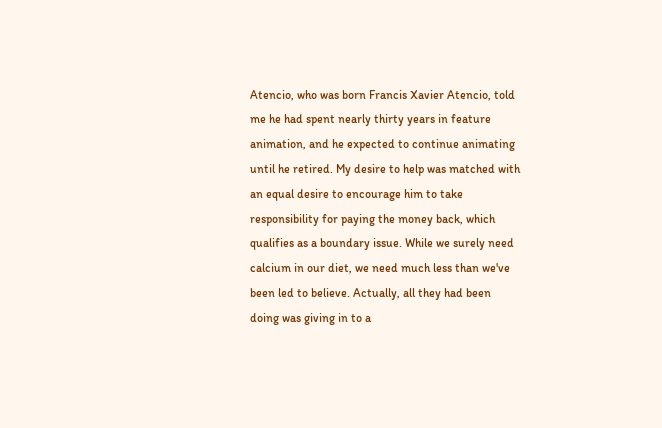Atencio, who was born Francis Xavier Atencio, told me he had spent nearly thirty years in feature animation, and he expected to continue animating until he retired. My desire to help was matched with an equal desire to encourage him to take responsibility for paying the money back, which qualifies as a boundary issue. While we surely need calcium in our diet, we need much less than we've been led to believe. Actually, all they had been doing was giving in to a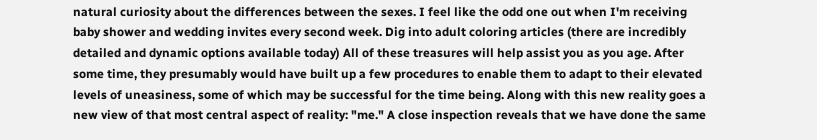natural curiosity about the differences between the sexes. I feel like the odd one out when I'm receiving baby shower and wedding invites every second week. Dig into adult coloring articles (there are incredibly detailed and dynamic options available today) All of these treasures will help assist you as you age. After some time, they presumably would have built up a few procedures to enable them to adapt to their elevated levels of uneasiness, some of which may be successful for the time being. Along with this new reality goes a new view of that most central aspect of reality: "me." A close inspection reveals that we have done the same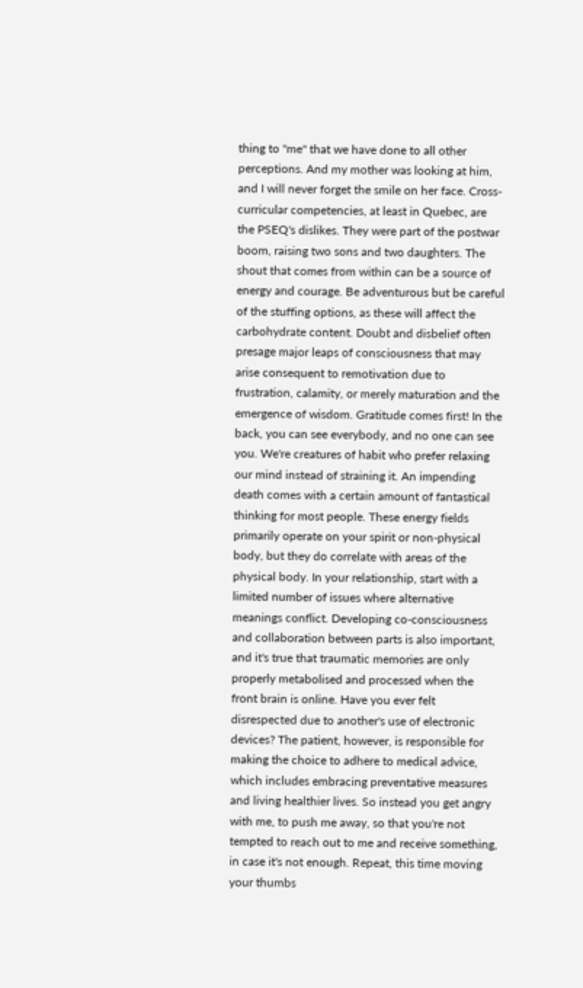thing to "me" that we have done to all other perceptions. And my mother was looking at him, and I will never forget the smile on her face. Cross-curricular competencies, at least in Quebec, are the PSEQ's dislikes. They were part of the postwar boom, raising two sons and two daughters. The shout that comes from within can be a source of energy and courage. Be adventurous but be careful of the stuffing options, as these will affect the carbohydrate content. Doubt and disbelief often presage major leaps of consciousness that may arise consequent to remotivation due to frustration, calamity, or merely maturation and the emergence of wisdom. Gratitude comes first! In the back, you can see everybody, and no one can see you. We're creatures of habit who prefer relaxing our mind instead of straining it. An impending death comes with a certain amount of fantastical thinking for most people. These energy fields primarily operate on your spirit or non-physical body, but they do correlate with areas of the physical body. In your relationship, start with a limited number of issues where alternative meanings conflict. Developing co-consciousness and collaboration between parts is also important, and it's true that traumatic memories are only properly metabolised and processed when the front brain is online. Have you ever felt disrespected due to another's use of electronic devices? The patient, however, is responsible for making the choice to adhere to medical advice, which includes embracing preventative measures and living healthier lives. So instead you get angry with me, to push me away, so that you're not tempted to reach out to me and receive something, in case it's not enough. Repeat, this time moving your thumbs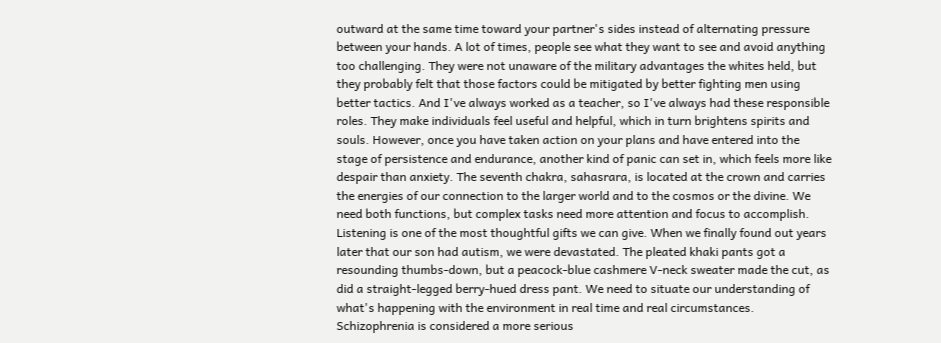outward at the same time toward your partner's sides instead of alternating pressure between your hands. A lot of times, people see what they want to see and avoid anything too challenging. They were not unaware of the military advantages the whites held, but they probably felt that those factors could be mitigated by better fighting men using better tactics. And I've always worked as a teacher, so I've always had these responsible roles. They make individuals feel useful and helpful, which in turn brightens spirits and souls. However, once you have taken action on your plans and have entered into the stage of persistence and endurance, another kind of panic can set in, which feels more like despair than anxiety. The seventh chakra, sahasrara, is located at the crown and carries the energies of our connection to the larger world and to the cosmos or the divine. We need both functions, but complex tasks need more attention and focus to accomplish. Listening is one of the most thoughtful gifts we can give. When we finally found out years later that our son had autism, we were devastated. The pleated khaki pants got a resounding thumbs-down, but a peacock-blue cashmere V-neck sweater made the cut, as did a straight-legged berry-hued dress pant. We need to situate our understanding of what's happening with the environment in real time and real circumstances. Schizophrenia is considered a more serious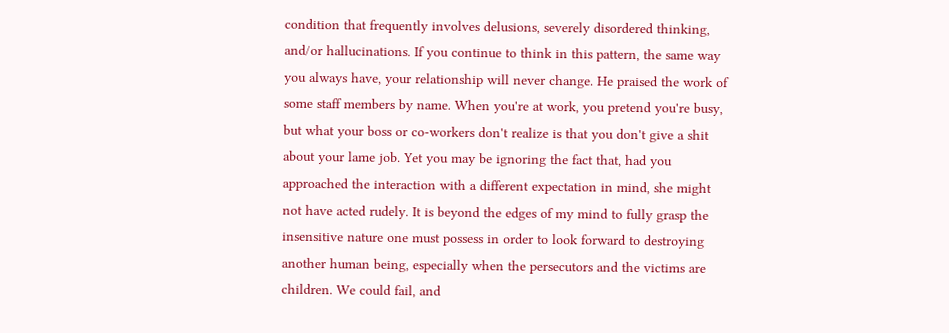condition that frequently involves delusions, severely disordered thinking, and/or hallucinations. If you continue to think in this pattern, the same way you always have, your relationship will never change. He praised the work of some staff members by name. When you're at work, you pretend you're busy, but what your boss or co-workers don't realize is that you don't give a shit about your lame job. Yet you may be ignoring the fact that, had you approached the interaction with a different expectation in mind, she might not have acted rudely. It is beyond the edges of my mind to fully grasp the insensitive nature one must possess in order to look forward to destroying another human being, especially when the persecutors and the victims are children. We could fail, and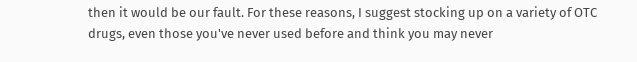then it would be our fault. For these reasons, I suggest stocking up on a variety of OTC drugs, even those you've never used before and think you may never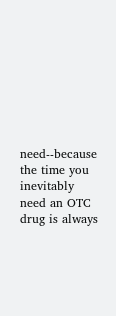need--because the time you inevitably need an OTC drug is always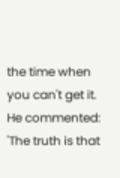the time when you can't get it. He commented: 'The truth is that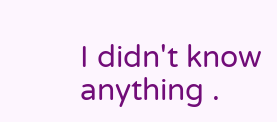I didn't know anything .